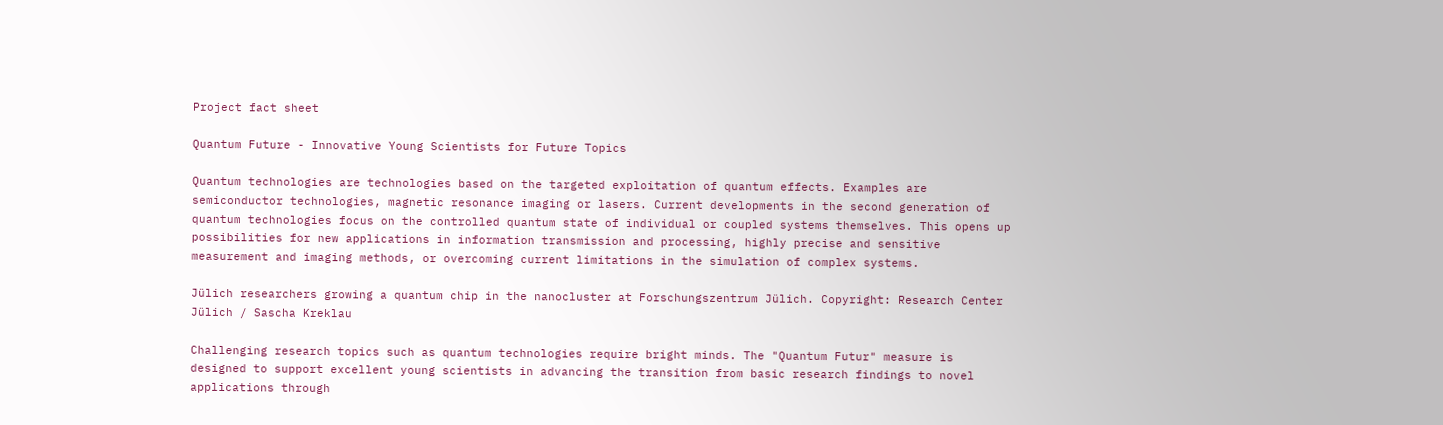Project fact sheet

Quantum Future - Innovative Young Scientists for Future Topics

Quantum technologies are technologies based on the targeted exploitation of quantum effects. Examples are semiconductor technologies, magnetic resonance imaging or lasers. Current developments in the second generation of quantum technologies focus on the controlled quantum state of individual or coupled systems themselves. This opens up possibilities for new applications in information transmission and processing, highly precise and sensitive measurement and imaging methods, or overcoming current limitations in the simulation of complex systems.

Jülich researchers growing a quantum chip in the nanocluster at Forschungszentrum Jülich. Copyright: Research Center Jülich / Sascha Kreklau

Challenging research topics such as quantum technologies require bright minds. The "Quantum Futur" measure is designed to support excellent young scientists in advancing the transition from basic research findings to novel applications through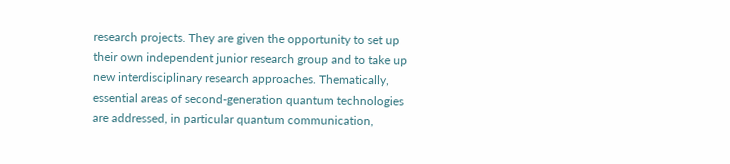research projects. They are given the opportunity to set up their own independent junior research group and to take up new interdisciplinary research approaches. Thematically, essential areas of second-generation quantum technologies are addressed, in particular quantum communication,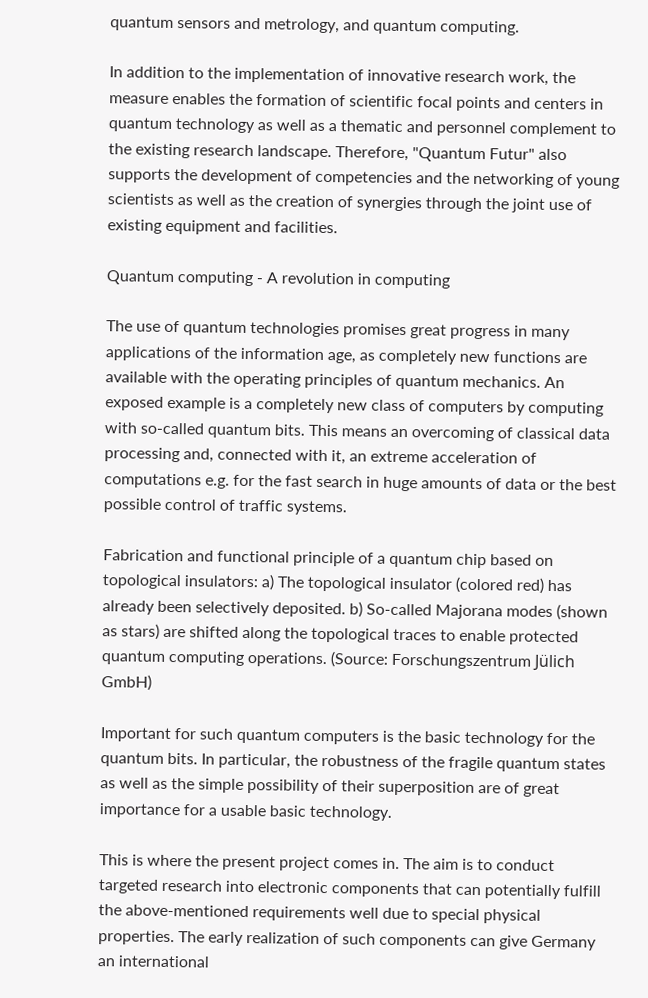quantum sensors and metrology, and quantum computing.

In addition to the implementation of innovative research work, the measure enables the formation of scientific focal points and centers in quantum technology as well as a thematic and personnel complement to the existing research landscape. Therefore, "Quantum Futur" also supports the development of competencies and the networking of young scientists as well as the creation of synergies through the joint use of existing equipment and facilities.

Quantum computing - A revolution in computing

The use of quantum technologies promises great progress in many applications of the information age, as completely new functions are available with the operating principles of quantum mechanics. An exposed example is a completely new class of computers by computing with so-called quantum bits. This means an overcoming of classical data processing and, connected with it, an extreme acceleration of computations e.g. for the fast search in huge amounts of data or the best possible control of traffic systems.

Fabrication and functional principle of a quantum chip based on topological insulators: a) The topological insulator (colored red) has already been selectively deposited. b) So-called Majorana modes (shown as stars) are shifted along the topological traces to enable protected quantum computing operations. (Source: Forschungszentrum Jülich GmbH)

Important for such quantum computers is the basic technology for the quantum bits. In particular, the robustness of the fragile quantum states as well as the simple possibility of their superposition are of great importance for a usable basic technology.

This is where the present project comes in. The aim is to conduct targeted research into electronic components that can potentially fulfill the above-mentioned requirements well due to special physical properties. The early realization of such components can give Germany an international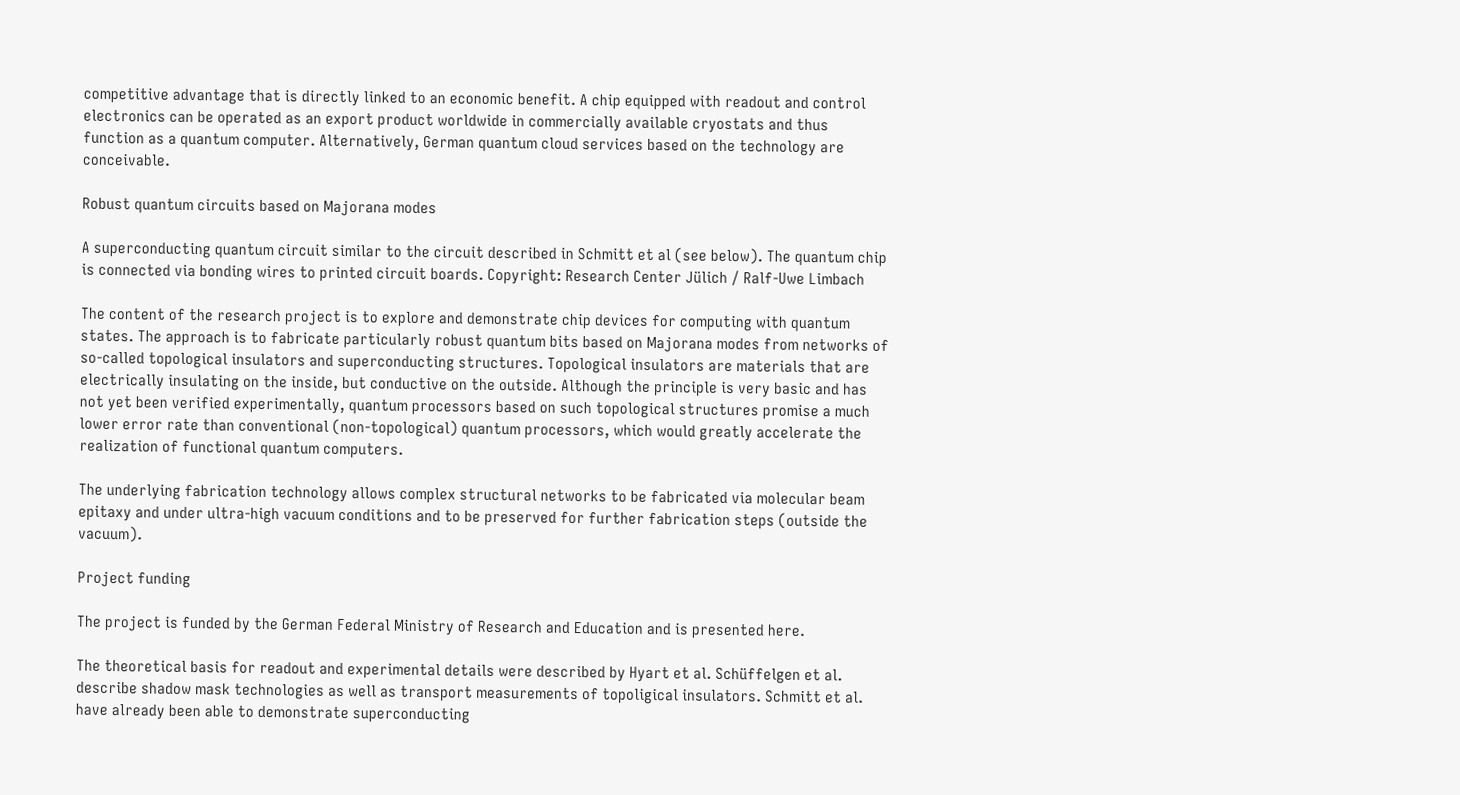competitive advantage that is directly linked to an economic benefit. A chip equipped with readout and control electronics can be operated as an export product worldwide in commercially available cryostats and thus function as a quantum computer. Alternatively, German quantum cloud services based on the technology are conceivable.

Robust quantum circuits based on Majorana modes

A superconducting quantum circuit similar to the circuit described in Schmitt et al (see below). The quantum chip is connected via bonding wires to printed circuit boards. Copyright: Research Center Jülich / Ralf-Uwe Limbach

The content of the research project is to explore and demonstrate chip devices for computing with quantum states. The approach is to fabricate particularly robust quantum bits based on Majorana modes from networks of so-called topological insulators and superconducting structures. Topological insulators are materials that are electrically insulating on the inside, but conductive on the outside. Although the principle is very basic and has not yet been verified experimentally, quantum processors based on such topological structures promise a much lower error rate than conventional (non-topological) quantum processors, which would greatly accelerate the realization of functional quantum computers.

The underlying fabrication technology allows complex structural networks to be fabricated via molecular beam epitaxy and under ultra-high vacuum conditions and to be preserved for further fabrication steps (outside the vacuum).

Project funding

The project is funded by the German Federal Ministry of Research and Education and is presented here.

The theoretical basis for readout and experimental details were described by Hyart et al. Schüffelgen et al. describe shadow mask technologies as well as transport measurements of topoligical insulators. Schmitt et al. have already been able to demonstrate superconducting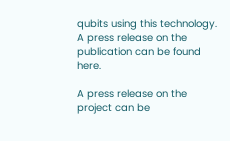qubits using this technology. A press release on the publication can be found here.

A press release on the project can be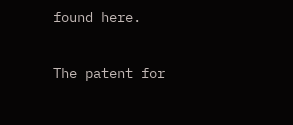found here.

The patent for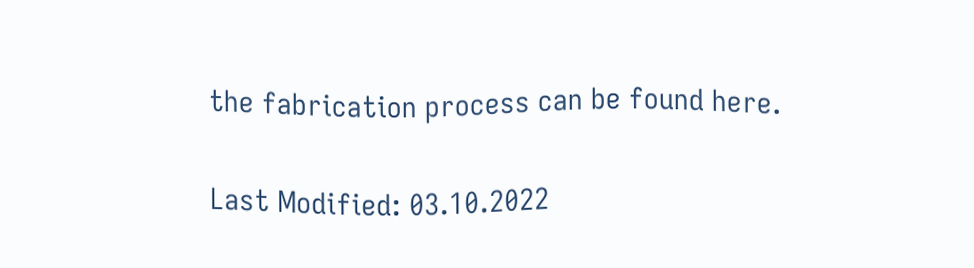the fabrication process can be found here.

Last Modified: 03.10.2022